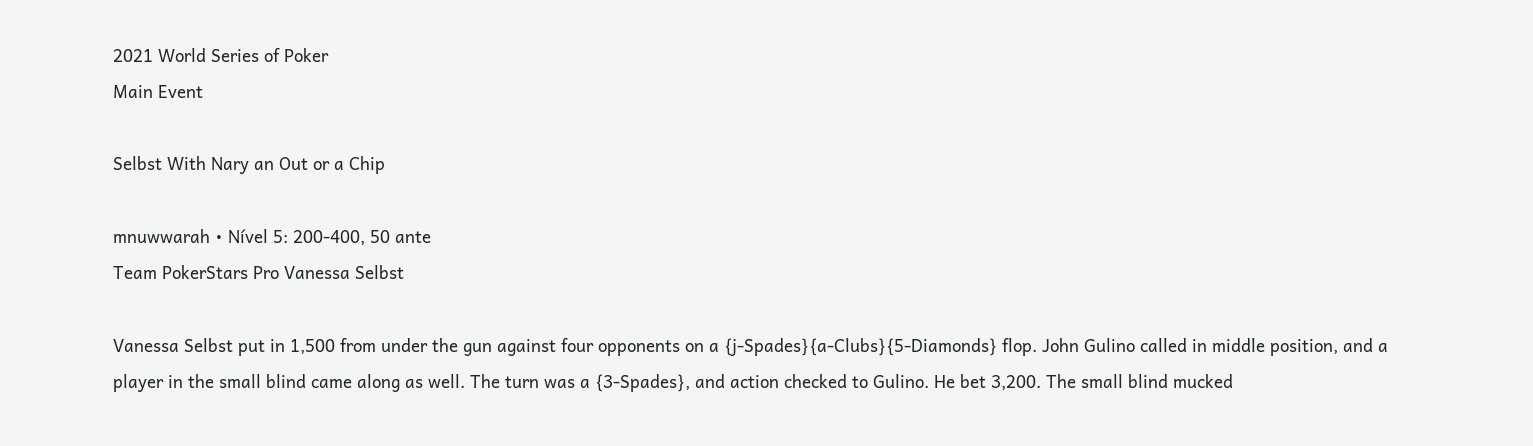2021 World Series of Poker
Main Event

Selbst With Nary an Out or a Chip

mnuwwarah • Nível 5: 200-400, 50 ante
Team PokerStars Pro Vanessa Selbst

Vanessa Selbst put in 1,500 from under the gun against four opponents on a {j-Spades}{a-Clubs}{5-Diamonds} flop. John Gulino called in middle position, and a player in the small blind came along as well. The turn was a {3-Spades}, and action checked to Gulino. He bet 3,200. The small blind mucked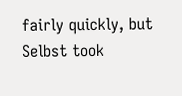fairly quickly, but Selbst took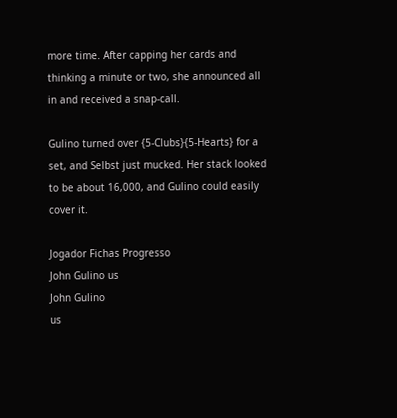more time. After capping her cards and thinking a minute or two, she announced all in and received a snap-call.

Gulino turned over {5-Clubs}{5-Hearts} for a set, and Selbst just mucked. Her stack looked to be about 16,000, and Gulino could easily cover it.

Jogador Fichas Progresso
John Gulino us
John Gulino
us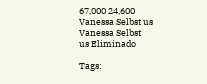67,000 24,600
Vanessa Selbst us
Vanessa Selbst
us Eliminado

Tags: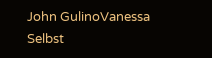John GulinoVanessa Selbst